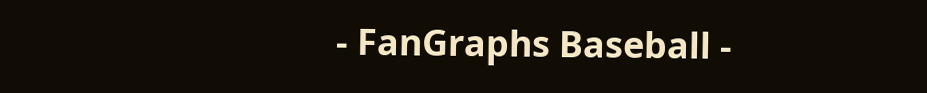- FanGraphs Baseball -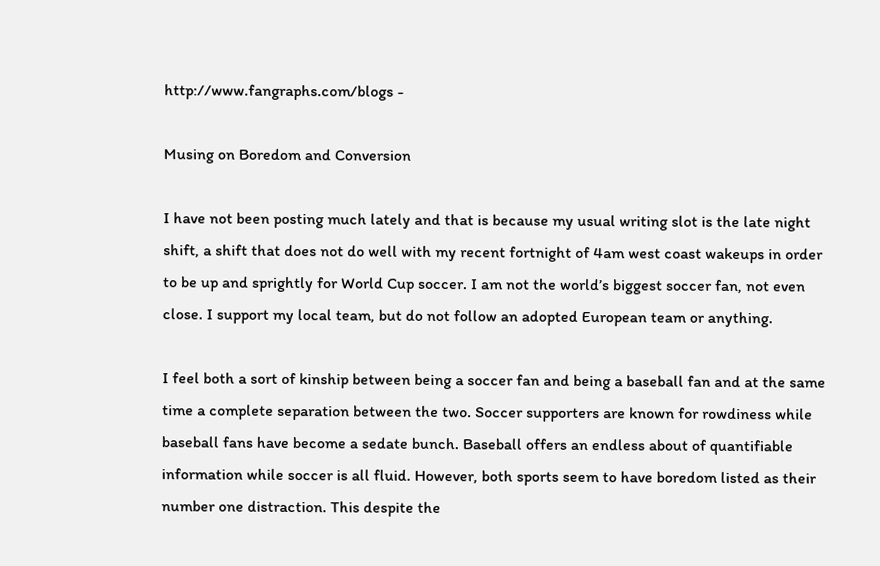http://www.fangraphs.com/blogs -

Musing on Boredom and Conversion

I have not been posting much lately and that is because my usual writing slot is the late night shift, a shift that does not do well with my recent fortnight of 4am west coast wakeups in order to be up and sprightly for World Cup soccer. I am not the world’s biggest soccer fan, not even close. I support my local team, but do not follow an adopted European team or anything.

I feel both a sort of kinship between being a soccer fan and being a baseball fan and at the same time a complete separation between the two. Soccer supporters are known for rowdiness while baseball fans have become a sedate bunch. Baseball offers an endless about of quantifiable information while soccer is all fluid. However, both sports seem to have boredom listed as their number one distraction. This despite the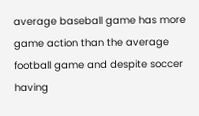average baseball game has more game action than the average football game and despite soccer having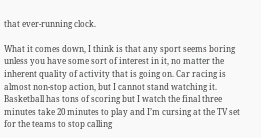that ever-running clock.

What it comes down, I think is that any sport seems boring unless you have some sort of interest in it, no matter the inherent quality of activity that is going on. Car racing is almost non-stop action, but I cannot stand watching it. Basketball has tons of scoring but I watch the final three minutes take 20 minutes to play and I’m cursing at the TV set for the teams to stop calling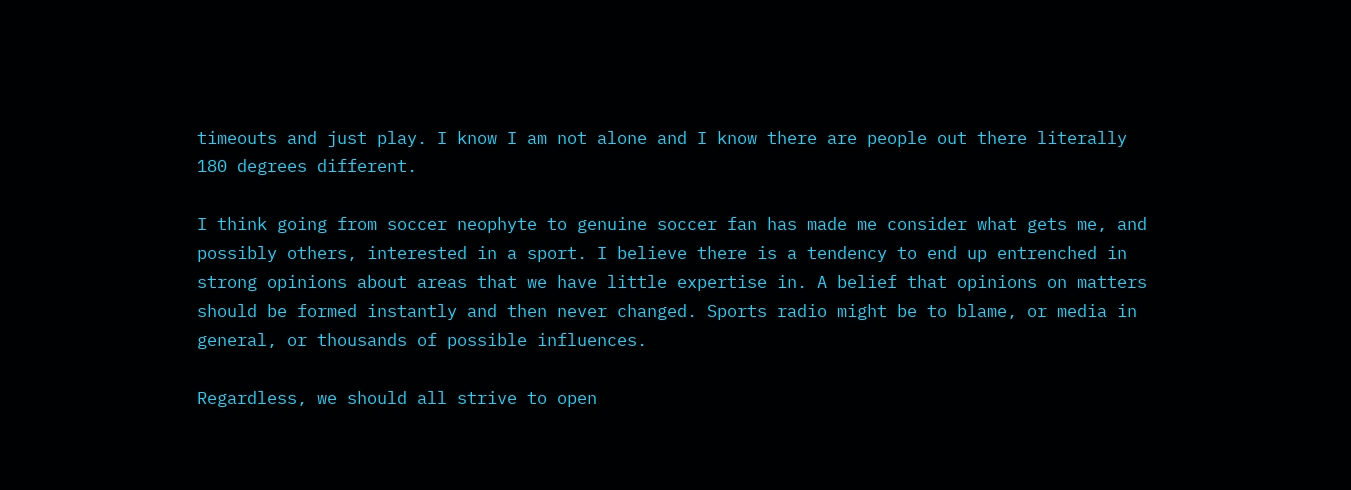timeouts and just play. I know I am not alone and I know there are people out there literally 180 degrees different.

I think going from soccer neophyte to genuine soccer fan has made me consider what gets me, and possibly others, interested in a sport. I believe there is a tendency to end up entrenched in strong opinions about areas that we have little expertise in. A belief that opinions on matters should be formed instantly and then never changed. Sports radio might be to blame, or media in general, or thousands of possible influences.

Regardless, we should all strive to open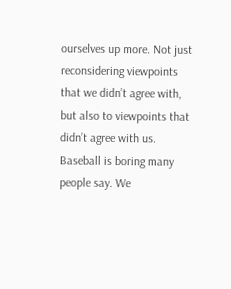ourselves up more. Not just reconsidering viewpoints that we didn’t agree with, but also to viewpoints that didn’t agree with us. Baseball is boring many people say. We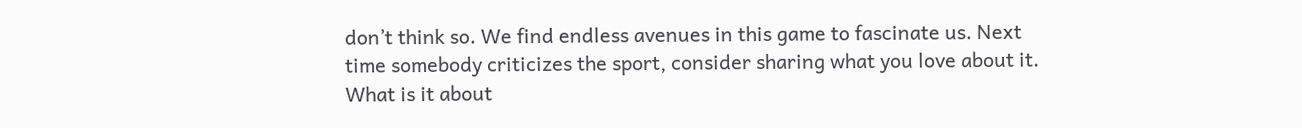don’t think so. We find endless avenues in this game to fascinate us. Next time somebody criticizes the sport, consider sharing what you love about it. What is it about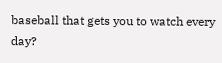baseball that gets you to watch every day?